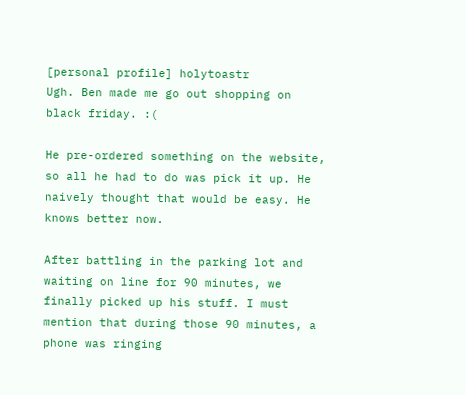[personal profile] holytoastr
Ugh. Ben made me go out shopping on black friday. :(

He pre-ordered something on the website, so all he had to do was pick it up. He naively thought that would be easy. He knows better now.

After battling in the parking lot and waiting on line for 90 minutes, we finally picked up his stuff. I must mention that during those 90 minutes, a phone was ringing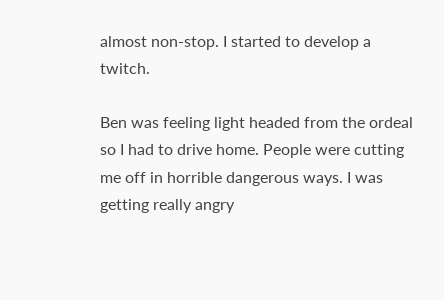almost non-stop. I started to develop a twitch.

Ben was feeling light headed from the ordeal so I had to drive home. People were cutting me off in horrible dangerous ways. I was getting really angry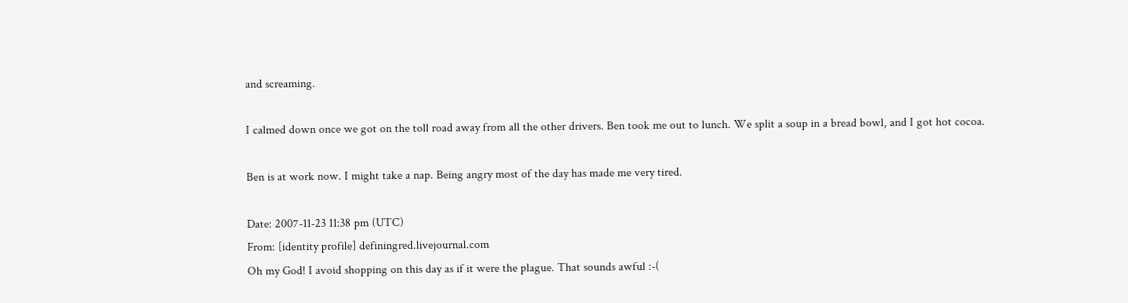and screaming.

I calmed down once we got on the toll road away from all the other drivers. Ben took me out to lunch. We split a soup in a bread bowl, and I got hot cocoa.

Ben is at work now. I might take a nap. Being angry most of the day has made me very tired.

Date: 2007-11-23 11:38 pm (UTC)
From: [identity profile] definingred.livejournal.com
Oh my God! I avoid shopping on this day as if it were the plague. That sounds awful :-(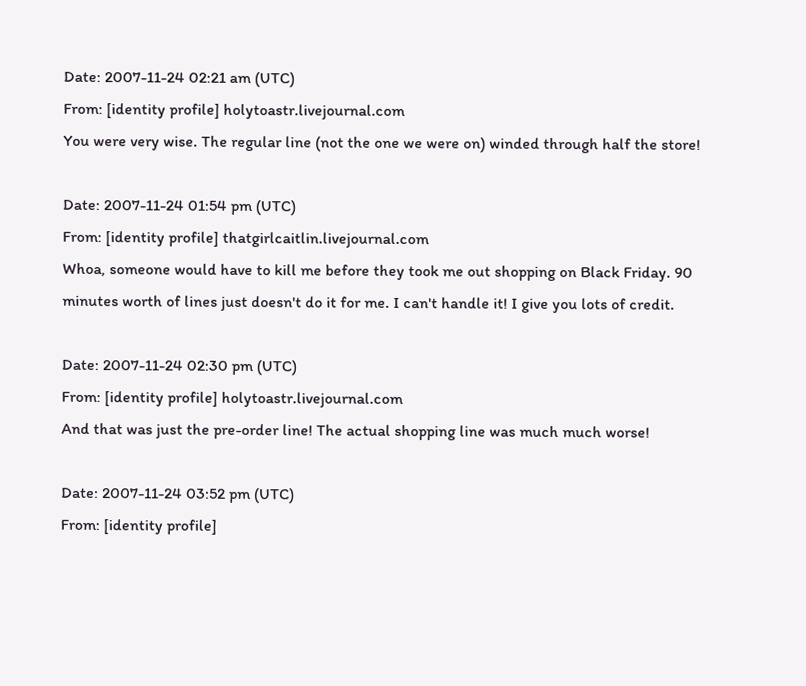Date: 2007-11-24 02:21 am (UTC)
From: [identity profile] holytoastr.livejournal.com
You were very wise. The regular line (not the one we were on) winded through half the store!

Date: 2007-11-24 01:54 pm (UTC)
From: [identity profile] thatgirlcaitlin.livejournal.com
Whoa, someone would have to kill me before they took me out shopping on Black Friday. 90 minutes worth of lines just doesn't do it for me. I can't handle it! I give you lots of credit.

Date: 2007-11-24 02:30 pm (UTC)
From: [identity profile] holytoastr.livejournal.com
And that was just the pre-order line! The actual shopping line was much much worse!

Date: 2007-11-24 03:52 pm (UTC)
From: [identity profile]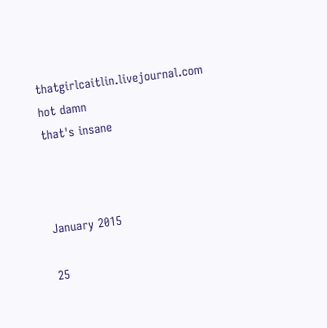thatgirlcaitlin.livejournal.com
hot damn
that's insane



January 2015

25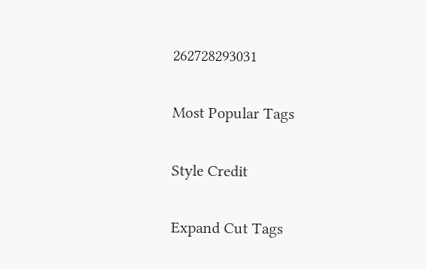262728293031

Most Popular Tags

Style Credit

Expand Cut Tags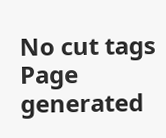No cut tags
Page generated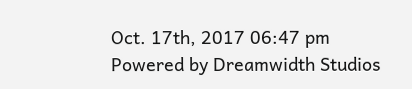Oct. 17th, 2017 06:47 pm
Powered by Dreamwidth Studios